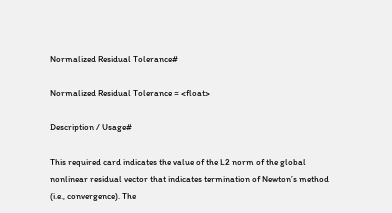Normalized Residual Tolerance#

Normalized Residual Tolerance = <float>

Description / Usage#

This required card indicates the value of the L2 norm of the global nonlinear residual vector that indicates termination of Newton’s method (i.e., convergence). The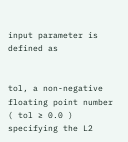input parameter is defined as


tol, a non-negative floating point number ( tol ≥ 0.0 ) specifying the L2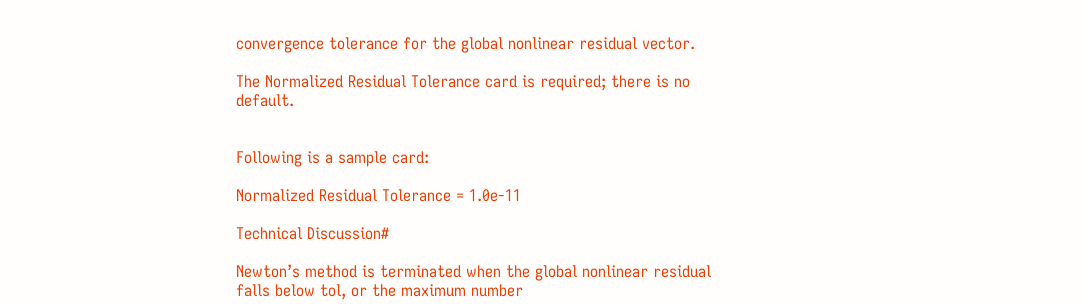convergence tolerance for the global nonlinear residual vector.

The Normalized Residual Tolerance card is required; there is no default.


Following is a sample card:

Normalized Residual Tolerance = 1.0e-11

Technical Discussion#

Newton’s method is terminated when the global nonlinear residual falls below tol, or the maximum number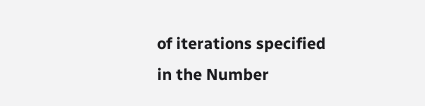of iterations specified in the Number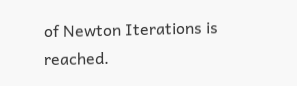of Newton Iterations is reached.